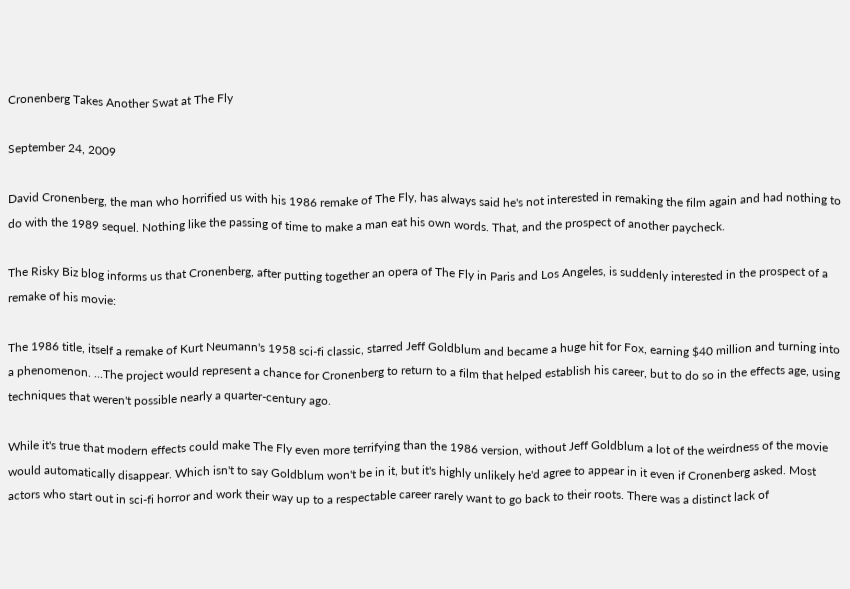Cronenberg Takes Another Swat at The Fly

September 24, 2009

David Cronenberg, the man who horrified us with his 1986 remake of The Fly, has always said he's not interested in remaking the film again and had nothing to do with the 1989 sequel. Nothing like the passing of time to make a man eat his own words. That, and the prospect of another paycheck.

The Risky Biz blog informs us that Cronenberg, after putting together an opera of The Fly in Paris and Los Angeles, is suddenly interested in the prospect of a remake of his movie:

The 1986 title, itself a remake of Kurt Neumann's 1958 sci-fi classic, starred Jeff Goldblum and became a huge hit for Fox, earning $40 million and turning into a phenomenon. ...The project would represent a chance for Cronenberg to return to a film that helped establish his career, but to do so in the effects age, using techniques that weren't possible nearly a quarter-century ago.

While it's true that modern effects could make The Fly even more terrifying than the 1986 version, without Jeff Goldblum a lot of the weirdness of the movie would automatically disappear. Which isn't to say Goldblum won't be in it, but it's highly unlikely he'd agree to appear in it even if Cronenberg asked. Most actors who start out in sci-fi horror and work their way up to a respectable career rarely want to go back to their roots. There was a distinct lack of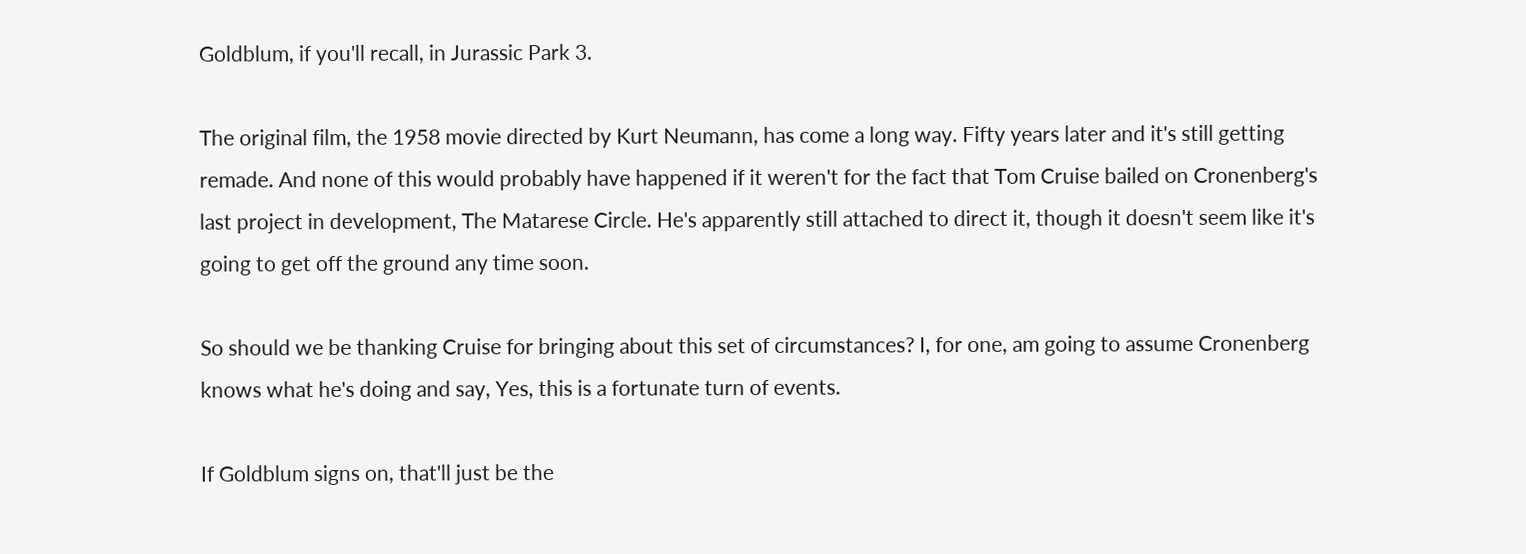Goldblum, if you'll recall, in Jurassic Park 3.

The original film, the 1958 movie directed by Kurt Neumann, has come a long way. Fifty years later and it's still getting remade. And none of this would probably have happened if it weren't for the fact that Tom Cruise bailed on Cronenberg's last project in development, The Matarese Circle. He's apparently still attached to direct it, though it doesn't seem like it's going to get off the ground any time soon.

So should we be thanking Cruise for bringing about this set of circumstances? I, for one, am going to assume Cronenberg knows what he's doing and say, Yes, this is a fortunate turn of events.

If Goldblum signs on, that'll just be the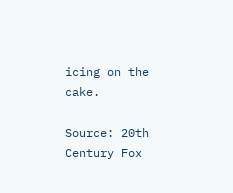icing on the cake.

Source: 20th Century Fox